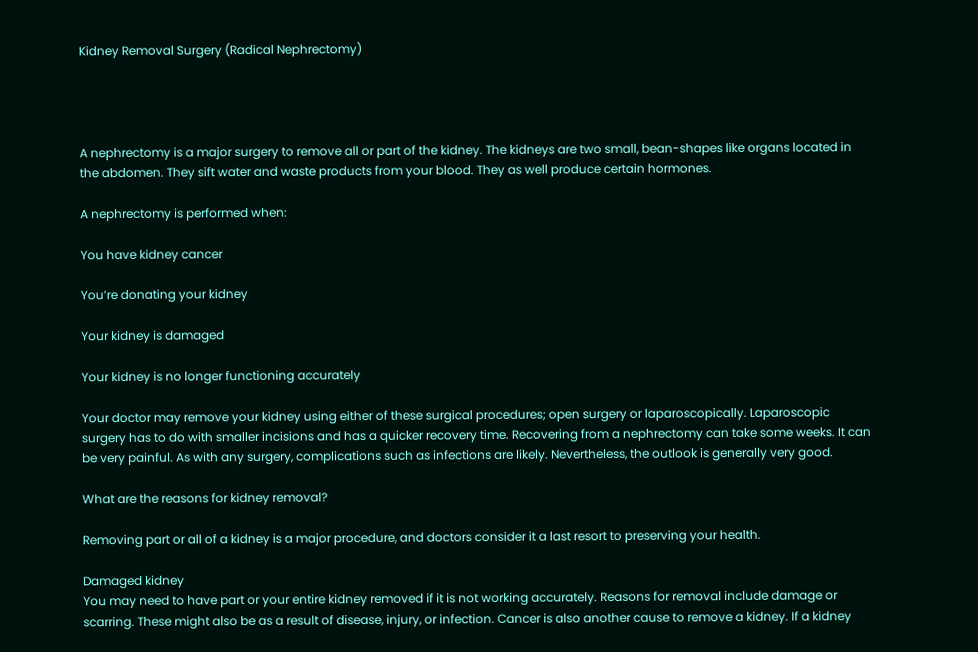Kidney Removal Surgery (Radical Nephrectomy)




A nephrectomy is a major surgery to remove all or part of the kidney. The kidneys are two small, bean-shapes like organs located in the abdomen. They sift water and waste products from your blood. They as well produce certain hormones.

A nephrectomy is performed when:

You have kidney cancer

You’re donating your kidney

Your kidney is damaged

Your kidney is no longer functioning accurately

Your doctor may remove your kidney using either of these surgical procedures; open surgery or laparoscopically. Laparoscopic surgery has to do with smaller incisions and has a quicker recovery time. Recovering from a nephrectomy can take some weeks. It can be very painful. As with any surgery, complications such as infections are likely. Nevertheless, the outlook is generally very good.

What are the reasons for kidney removal?

Removing part or all of a kidney is a major procedure, and doctors consider it a last resort to preserving your health.

Damaged kidney
You may need to have part or your entire kidney removed if it is not working accurately. Reasons for removal include damage or scarring. These might also be as a result of disease, injury, or infection. Cancer is also another cause to remove a kidney. If a kidney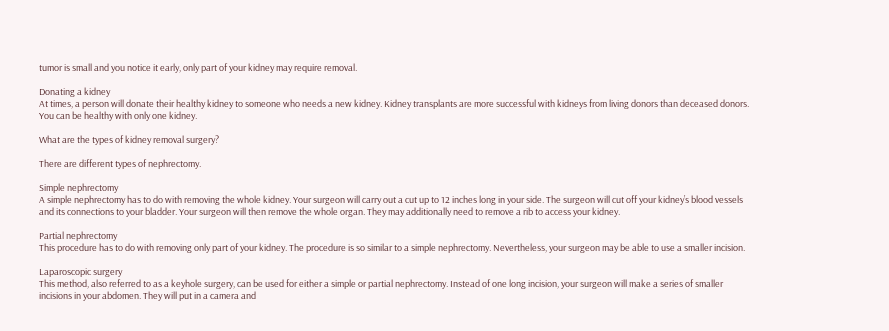tumor is small and you notice it early, only part of your kidney may require removal.

Donating a kidney
At times, a person will donate their healthy kidney to someone who needs a new kidney. Kidney transplants are more successful with kidneys from living donors than deceased donors. You can be healthy with only one kidney.

What are the types of kidney removal surgery?

There are different types of nephrectomy.

Simple nephrectomy
A simple nephrectomy has to do with removing the whole kidney. Your surgeon will carry out a cut up to 12 inches long in your side. The surgeon will cut off your kidney’s blood vessels and its connections to your bladder. Your surgeon will then remove the whole organ. They may additionally need to remove a rib to access your kidney.

Partial nephrectomy
This procedure has to do with removing only part of your kidney. The procedure is so similar to a simple nephrectomy. Nevertheless, your surgeon may be able to use a smaller incision.

Laparoscopic surgery
This method, also referred to as a keyhole surgery, can be used for either a simple or partial nephrectomy. Instead of one long incision, your surgeon will make a series of smaller incisions in your abdomen. They will put in a camera and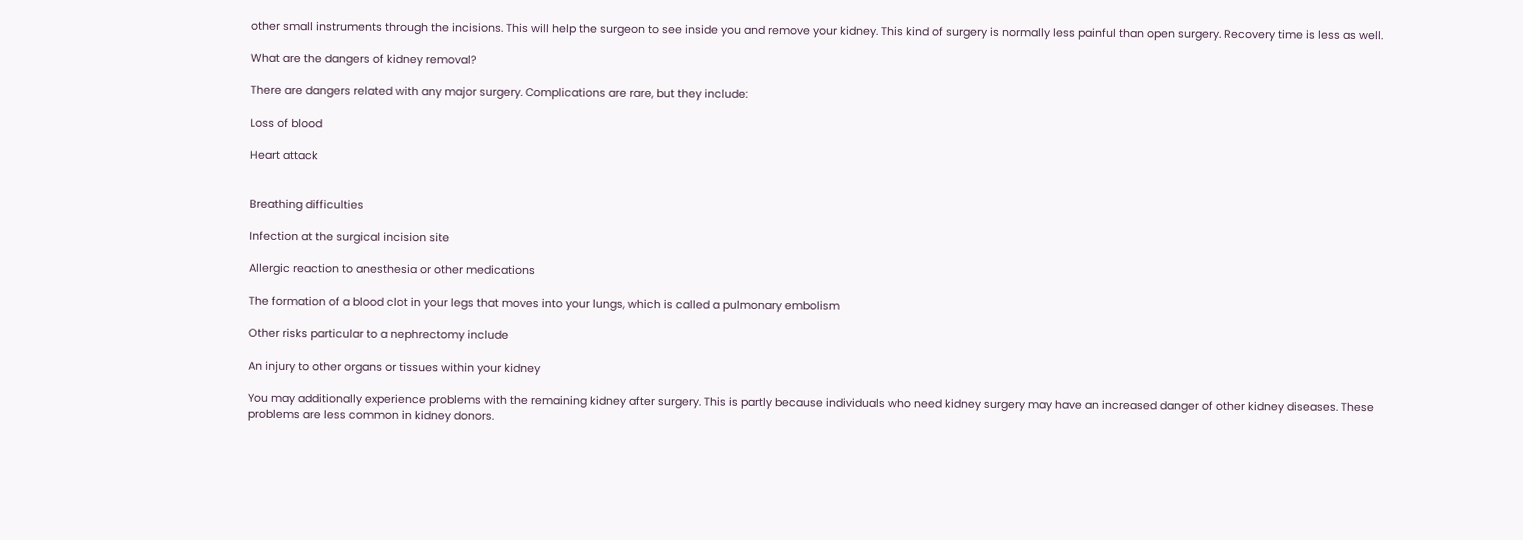other small instruments through the incisions. This will help the surgeon to see inside you and remove your kidney. This kind of surgery is normally less painful than open surgery. Recovery time is less as well.

What are the dangers of kidney removal?

There are dangers related with any major surgery. Complications are rare, but they include:

Loss of blood

Heart attack


Breathing difficulties

Infection at the surgical incision site

Allergic reaction to anesthesia or other medications

The formation of a blood clot in your legs that moves into your lungs, which is called a pulmonary embolism

Other risks particular to a nephrectomy include

An injury to other organs or tissues within your kidney

You may additionally experience problems with the remaining kidney after surgery. This is partly because individuals who need kidney surgery may have an increased danger of other kidney diseases. These problems are less common in kidney donors.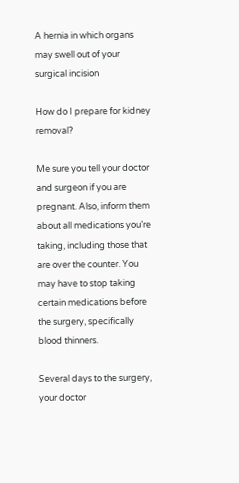A hernia in which organs may swell out of your surgical incision

How do I prepare for kidney removal?

Me sure you tell your doctor and surgeon if you are pregnant. Also, inform them about all medications you’re taking, including those that are over the counter. You may have to stop taking certain medications before the surgery, specifically blood thinners.

Several days to the surgery, your doctor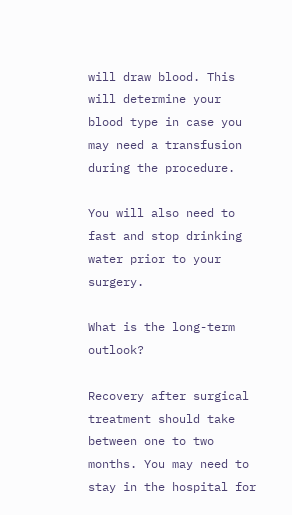will draw blood. This will determine your blood type in case you may need a transfusion during the procedure.

You will also need to fast and stop drinking water prior to your surgery.

What is the long-term outlook?

Recovery after surgical treatment should take between one to two months. You may need to stay in the hospital for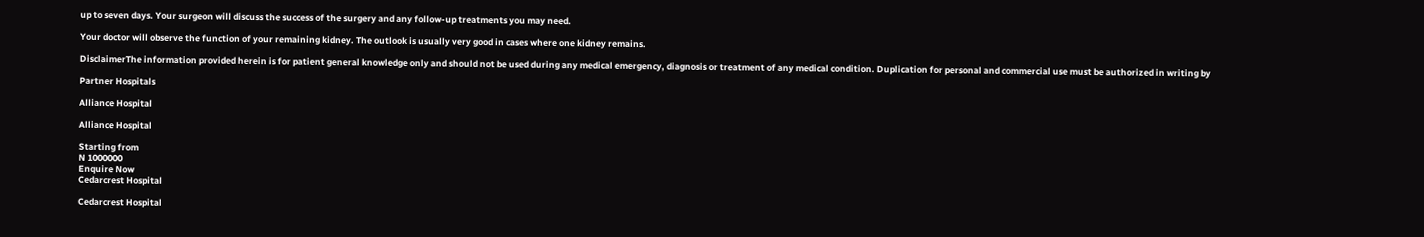up to seven days. Your surgeon will discuss the success of the surgery and any follow-up treatments you may need.

Your doctor will observe the function of your remaining kidney. The outlook is usually very good in cases where one kidney remains.

DisclaimerThe information provided herein is for patient general knowledge only and should not be used during any medical emergency, diagnosis or treatment of any medical condition. Duplication for personal and commercial use must be authorized in writing by

Partner Hospitals

Alliance Hospital

Alliance Hospital

Starting from
N 1000000
Enquire Now
Cedarcrest Hospital

Cedarcrest Hospital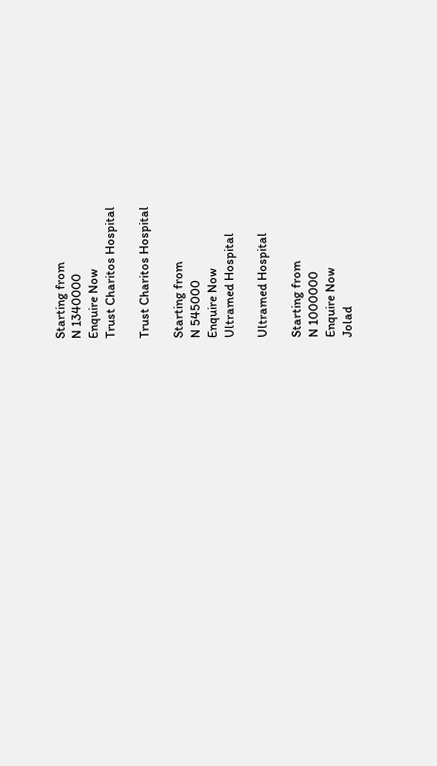Starting from
N 1340000
Enquire Now
Trust Charitos Hospital

Trust Charitos Hospital

Starting from
N 545000
Enquire Now
Ultramed Hospital

Ultramed Hospital

Starting from
N 1000000
Enquire Now
Jolad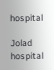hospital

Jolad hospital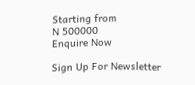Starting from
N 500000
Enquire Now

Sign Up For Newsletter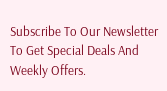Subscribe To Our Newsletter To Get Special Deals And Weekly Offers.